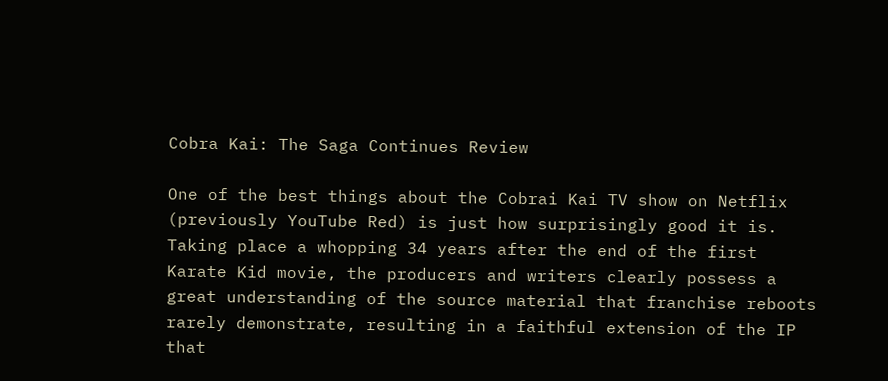Cobra Kai: The Saga Continues Review

One of the best things about the Cobrai Kai TV show on Netflix (previously YouTube Red) is just how surprisingly good it is. Taking place a whopping 34 years after the end of the first Karate Kid movie, the producers and writers clearly possess a great understanding of the source material that franchise reboots rarely demonstrate, resulting in a faithful extension of the IP that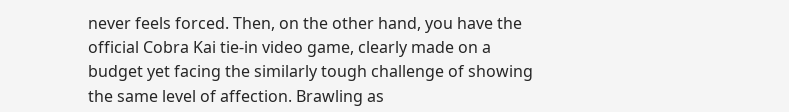never feels forced. Then, on the other hand, you have the official Cobra Kai tie-in video game, clearly made on a budget yet facing the similarly tough challenge of showing the same level of affection. Brawling as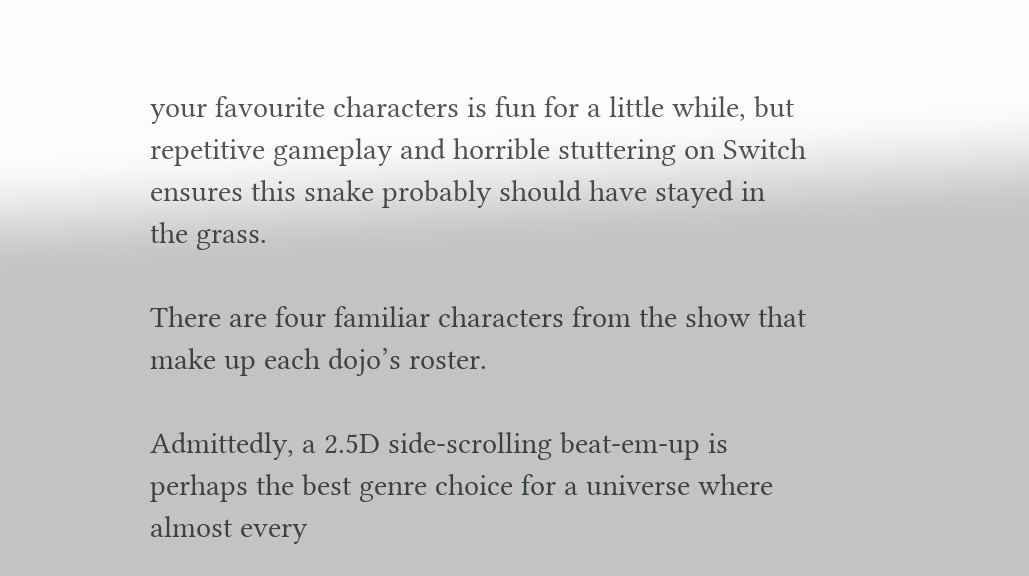your favourite characters is fun for a little while, but repetitive gameplay and horrible stuttering on Switch ensures this snake probably should have stayed in the grass.

There are four familiar characters from the show that make up each dojo’s roster.

Admittedly, a 2.5D side-scrolling beat-em-up is perhaps the best genre choice for a universe where almost every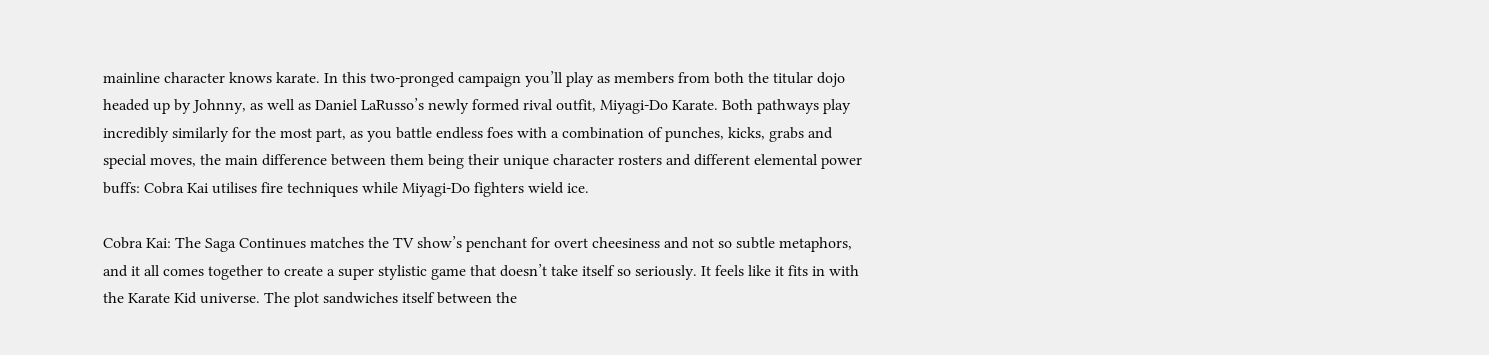mainline character knows karate. In this two-pronged campaign you’ll play as members from both the titular dojo headed up by Johnny, as well as Daniel LaRusso’s newly formed rival outfit, Miyagi-Do Karate. Both pathways play incredibly similarly for the most part, as you battle endless foes with a combination of punches, kicks, grabs and special moves, the main difference between them being their unique character rosters and different elemental power buffs: Cobra Kai utilises fire techniques while Miyagi-Do fighters wield ice.

Cobra Kai: The Saga Continues matches the TV show’s penchant for overt cheesiness and not so subtle metaphors, and it all comes together to create a super stylistic game that doesn’t take itself so seriously. It feels like it fits in with the Karate Kid universe. The plot sandwiches itself between the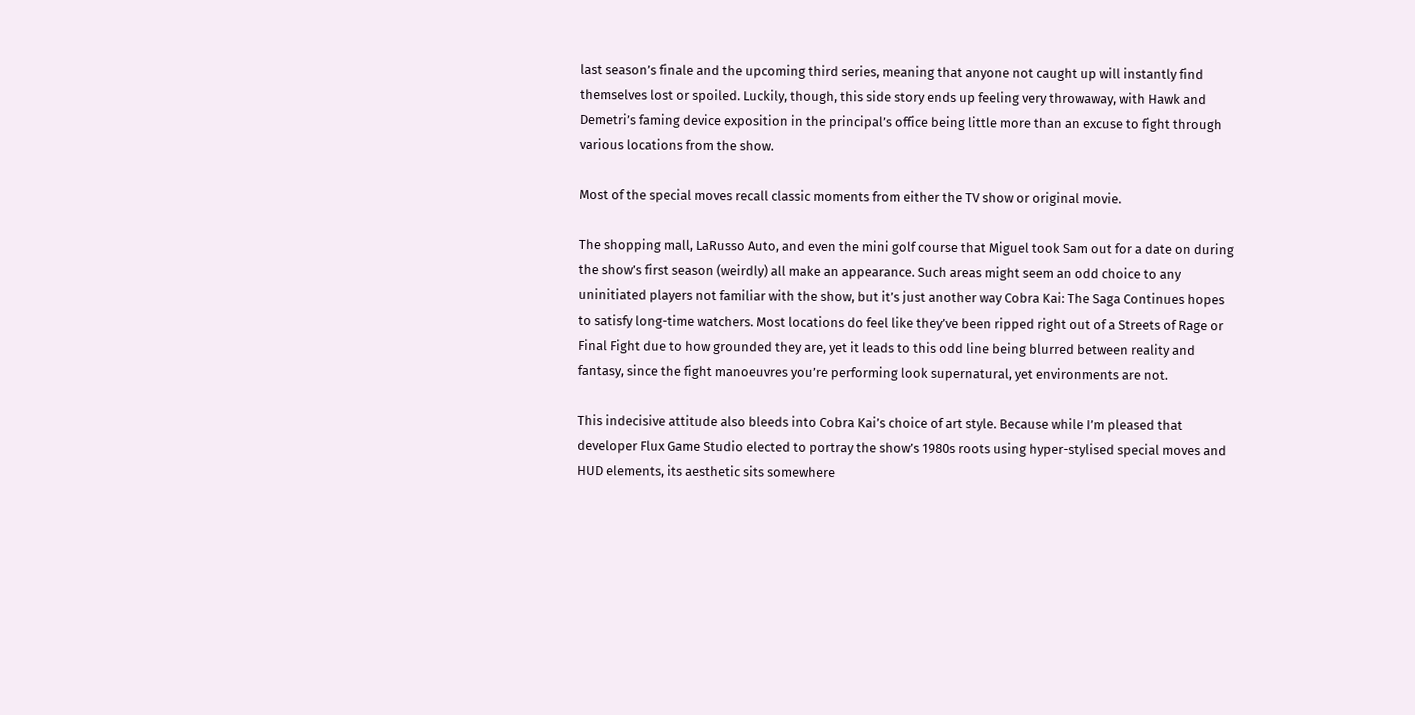last season’s finale and the upcoming third series, meaning that anyone not caught up will instantly find themselves lost or spoiled. Luckily, though, this side story ends up feeling very throwaway, with Hawk and Demetri’s faming device exposition in the principal’s office being little more than an excuse to fight through various locations from the show.

Most of the special moves recall classic moments from either the TV show or original movie.

The shopping mall, LaRusso Auto, and even the mini golf course that Miguel took Sam out for a date on during the show’s first season (weirdly) all make an appearance. Such areas might seem an odd choice to any uninitiated players not familiar with the show, but it’s just another way Cobra Kai: The Saga Continues hopes to satisfy long-time watchers. Most locations do feel like they’ve been ripped right out of a Streets of Rage or Final Fight due to how grounded they are, yet it leads to this odd line being blurred between reality and fantasy, since the fight manoeuvres you’re performing look supernatural, yet environments are not.

This indecisive attitude also bleeds into Cobra Kai’s choice of art style. Because while I’m pleased that developer Flux Game Studio elected to portray the show’s 1980s roots using hyper-stylised special moves and HUD elements, its aesthetic sits somewhere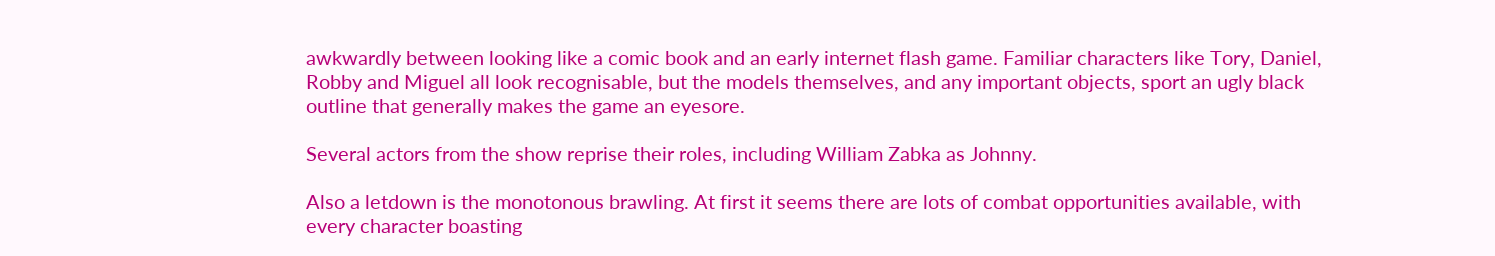awkwardly between looking like a comic book and an early internet flash game. Familiar characters like Tory, Daniel, Robby and Miguel all look recognisable, but the models themselves, and any important objects, sport an ugly black outline that generally makes the game an eyesore.

Several actors from the show reprise their roles, including William Zabka as Johnny.

Also a letdown is the monotonous brawling. At first it seems there are lots of combat opportunities available, with every character boasting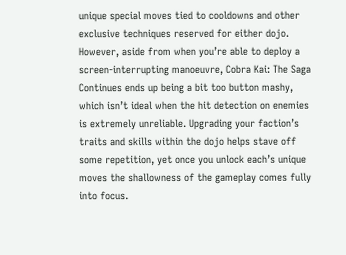unique special moves tied to cooldowns and other exclusive techniques reserved for either dojo. However, aside from when you’re able to deploy a screen-interrupting manoeuvre, Cobra Kai: The Saga Continues ends up being a bit too button mashy, which isn’t ideal when the hit detection on enemies is extremely unreliable. Upgrading your faction’s traits and skills within the dojo helps stave off some repetition, yet once you unlock each’s unique moves the shallowness of the gameplay comes fully into focus.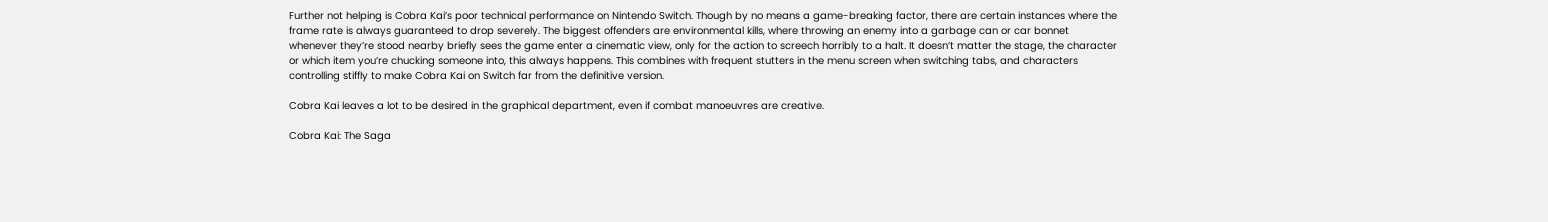Further not helping is Cobra Kai’s poor technical performance on Nintendo Switch. Though by no means a game-breaking factor, there are certain instances where the frame rate is always guaranteed to drop severely. The biggest offenders are environmental kills, where throwing an enemy into a garbage can or car bonnet whenever they’re stood nearby briefly sees the game enter a cinematic view, only for the action to screech horribly to a halt. It doesn’t matter the stage, the character or which item you’re chucking someone into, this always happens. This combines with frequent stutters in the menu screen when switching tabs, and characters controlling stiffly to make Cobra Kai on Switch far from the definitive version.

Cobra Kai leaves a lot to be desired in the graphical department, even if combat manoeuvres are creative.

Cobra Kai: The Saga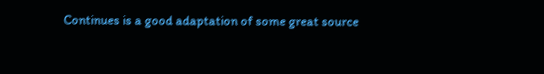Continues is a good adaptation of some great source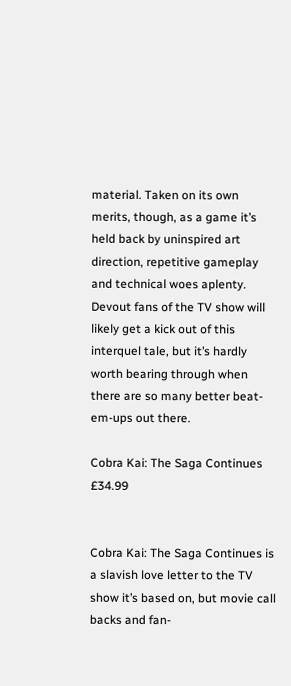material. Taken on its own merits, though, as a game it’s held back by uninspired art direction, repetitive gameplay and technical woes aplenty. Devout fans of the TV show will likely get a kick out of this interquel tale, but it’s hardly worth bearing through when there are so many better beat-em-ups out there.

Cobra Kai: The Saga Continues £34.99


Cobra Kai: The Saga Continues is a slavish love letter to the TV show it’s based on, but movie call backs and fan-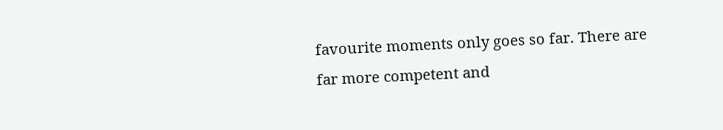favourite moments only goes so far. There are far more competent and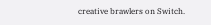creative brawlers on Switch.